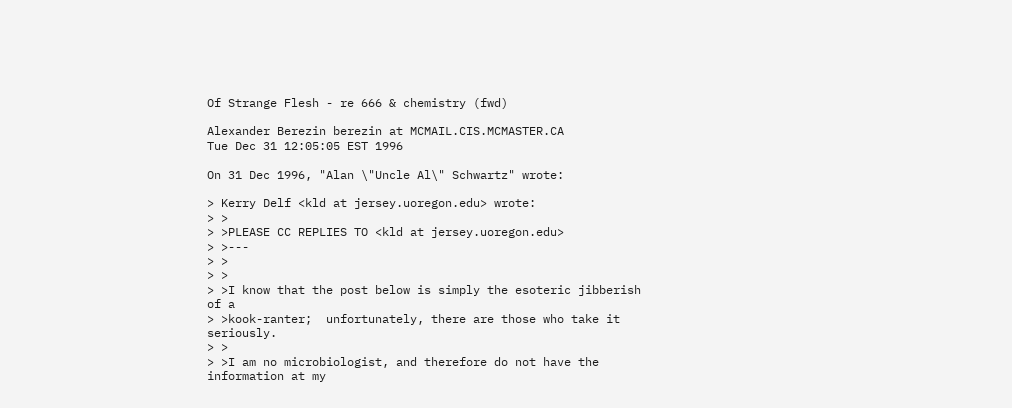Of Strange Flesh - re 666 & chemistry (fwd)

Alexander Berezin berezin at MCMAIL.CIS.MCMASTER.CA
Tue Dec 31 12:05:05 EST 1996

On 31 Dec 1996, "Alan \"Uncle Al\" Schwartz" wrote:

> Kerry Delf <kld at jersey.uoregon.edu> wrote:
> >
> >PLEASE CC REPLIES TO <kld at jersey.uoregon.edu>
> >---
> >
> >
> >I know that the post below is simply the esoteric jibberish of a
> >kook-ranter;  unfortunately, there are those who take it seriously.
> >
> >I am no microbiologist, and therefore do not have the information at my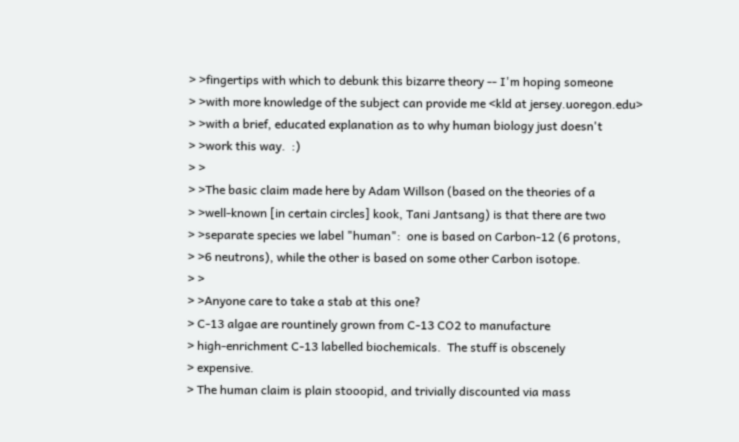> >fingertips with which to debunk this bizarre theory -- I'm hoping someone
> >with more knowledge of the subject can provide me <kld at jersey.uoregon.edu>
> >with a brief, educated explanation as to why human biology just doesn't
> >work this way.  :)
> >
> >The basic claim made here by Adam Willson (based on the theories of a
> >well-known [in certain circles] kook, Tani Jantsang) is that there are two
> >separate species we label "human":  one is based on Carbon-12 (6 protons,
> >6 neutrons), while the other is based on some other Carbon isotope.
> >
> >Anyone care to take a stab at this one?
> C-13 algae are rountinely grown from C-13 CO2 to manufacture
> high-enrichment C-13 labelled biochemicals.  The stuff is obscenely
> expensive.
> The human claim is plain stooopid, and trivially discounted via mass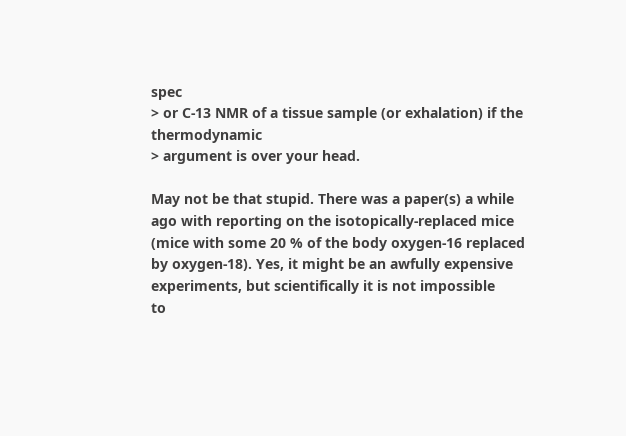spec
> or C-13 NMR of a tissue sample (or exhalation) if the thermodynamic
> argument is over your head.

May not be that stupid. There was a paper(s) a while
ago with reporting on the isotopically-replaced mice
(mice with some 20 % of the body oxygen-16 replaced
by oxygen-18). Yes, it might be an awfully expensive
experiments, but scientifically it is not impossible
to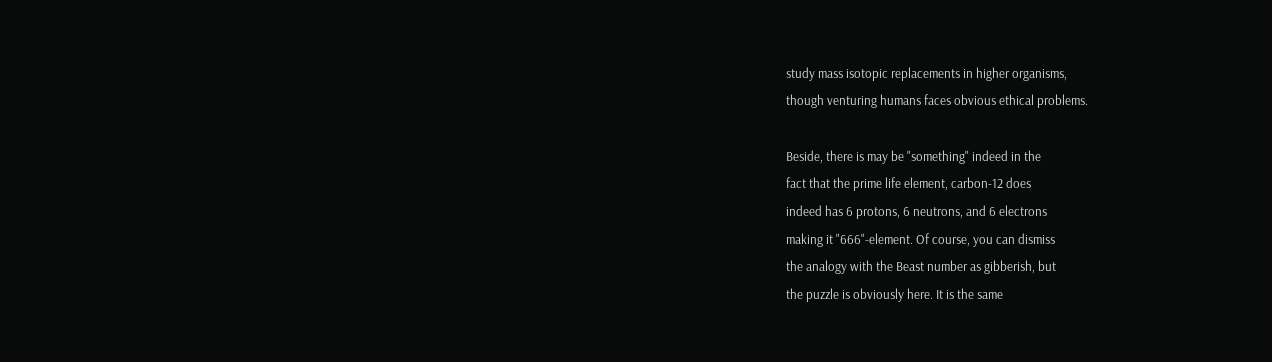study mass isotopic replacements in higher organisms,
though venturing humans faces obvious ethical problems.

Beside, there is may be "something" indeed in the
fact that the prime life element, carbon-12 does
indeed has 6 protons, 6 neutrons, and 6 electrons
making it "666"-element. Of course, you can dismiss
the analogy with the Beast number as gibberish, but
the puzzle is obviously here. It is the same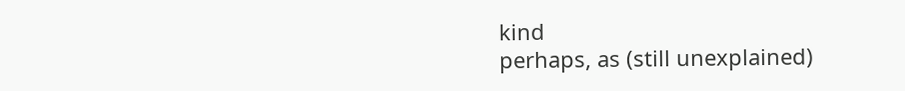kind
perhaps, as (still unexplained)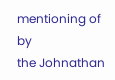mentioning of by
the Johnathan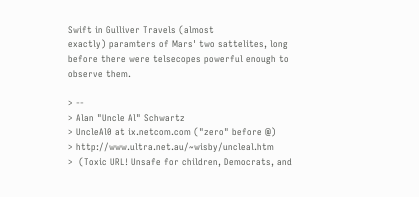Swift in Gulliver Travels (almost
exactly) paramters of Mars' two sattelites, long
before there were telsecopes powerful enough to
observe them.

> --
> Alan "Uncle Al" Schwartz
> UncleAl0 at ix.netcom.com ("zero" before @)
> http://www.ultra.net.au/~wisby/uncleal.htm
>  (Toxic URL! Unsafe for children, Democrats, and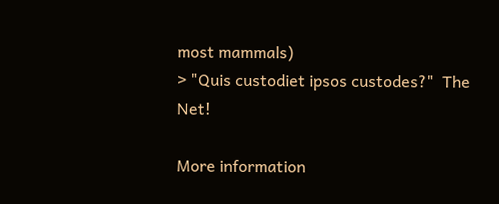most mammals)
> "Quis custodiet ipsos custodes?"  The Net!

More information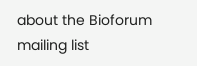about the Bioforum mailing list